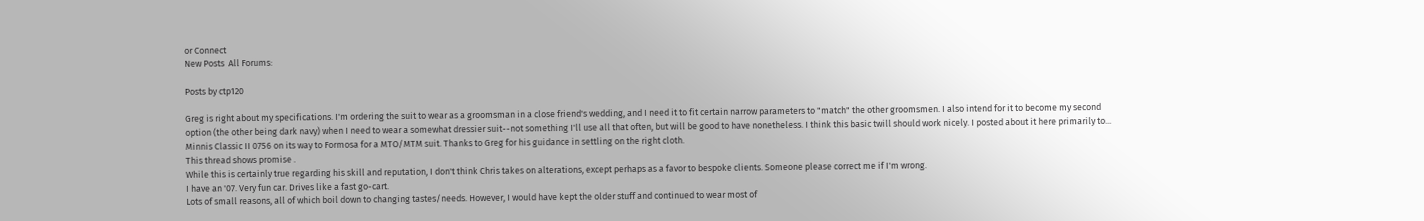or Connect
New Posts  All Forums:

Posts by ctp120

Greg is right about my specifications. I'm ordering the suit to wear as a groomsman in a close friend's wedding, and I need it to fit certain narrow parameters to "match" the other groomsmen. I also intend for it to become my second option (the other being dark navy) when I need to wear a somewhat dressier suit--not something I'll use all that often, but will be good to have nonetheless. I think this basic twill should work nicely. I posted about it here primarily to...
Minnis Classic II 0756 on its way to Formosa for a MTO/MTM suit. Thanks to Greg for his guidance in settling on the right cloth.
This thread shows promise .
While this is certainly true regarding his skill and reputation, I don't think Chris takes on alterations, except perhaps as a favor to bespoke clients. Someone please correct me if I'm wrong.
I have an '07. Very fun car. Drives like a fast go-cart.
Lots of small reasons, all of which boil down to changing tastes/needs. However, I would have kept the older stuff and continued to wear most of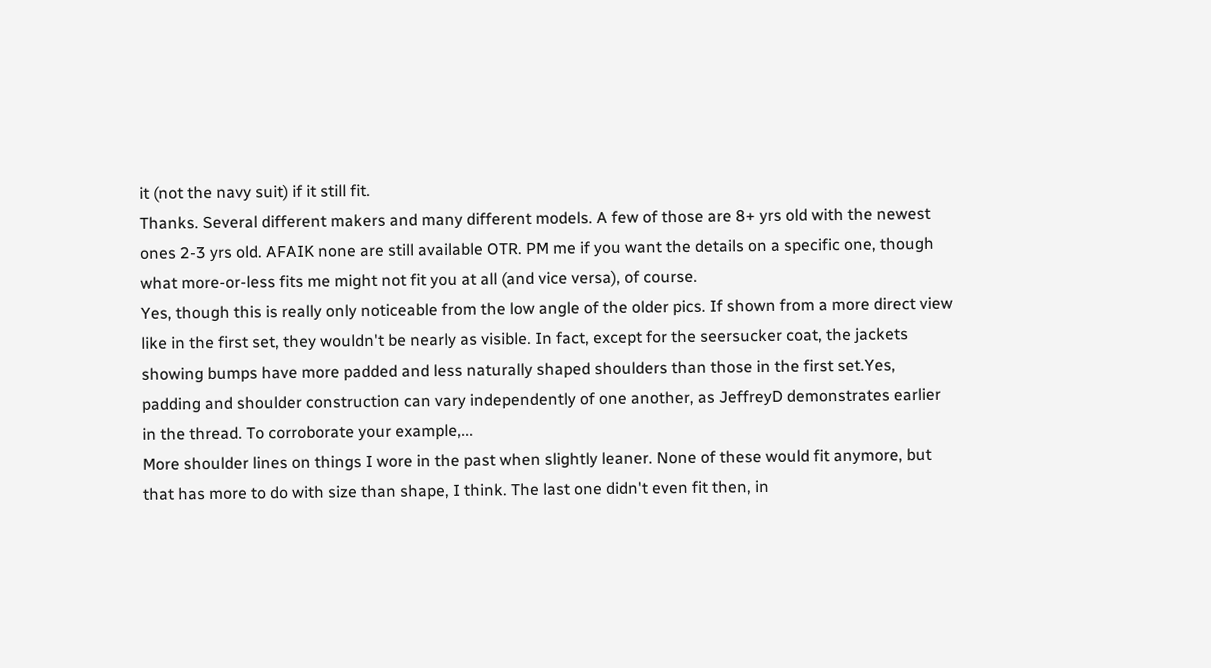it (not the navy suit) if it still fit.
Thanks. Several different makers and many different models. A few of those are 8+ yrs old with the newest ones 2-3 yrs old. AFAIK none are still available OTR. PM me if you want the details on a specific one, though what more-or-less fits me might not fit you at all (and vice versa), of course.
Yes, though this is really only noticeable from the low angle of the older pics. If shown from a more direct view like in the first set, they wouldn't be nearly as visible. In fact, except for the seersucker coat, the jackets showing bumps have more padded and less naturally shaped shoulders than those in the first set.Yes, padding and shoulder construction can vary independently of one another, as JeffreyD demonstrates earlier in the thread. To corroborate your example,...
More shoulder lines on things I wore in the past when slightly leaner. None of these would fit anymore, but that has more to do with size than shape, I think. The last one didn't even fit then, in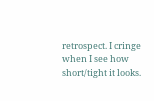retrospect. I cringe when I see how short/tight it looks.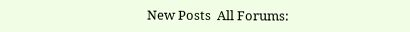New Posts  All Forums: